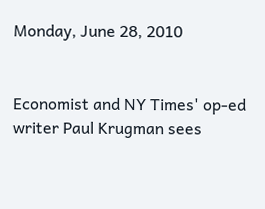Monday, June 28, 2010


Economist and NY Times' op-ed writer Paul Krugman sees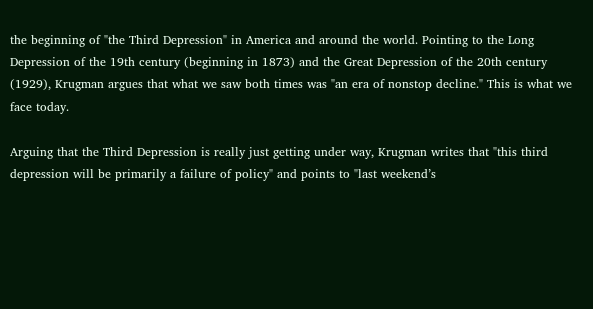the beginning of "the Third Depression" in America and around the world. Pointing to the Long Depression of the 19th century (beginning in 1873) and the Great Depression of the 20th century (1929), Krugman argues that what we saw both times was "an era of nonstop decline." This is what we face today.

Arguing that the Third Depression is really just getting under way, Krugman writes that "this third depression will be primarily a failure of policy" and points to "last weekend’s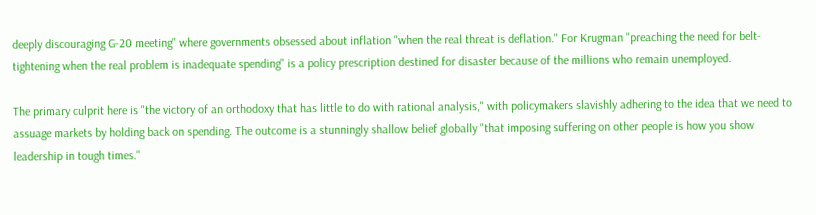deeply discouraging G-20 meeting" where governments obsessed about inflation "when the real threat is deflation." For Krugman "preaching the need for belt-tightening when the real problem is inadequate spending" is a policy prescription destined for disaster because of the millions who remain unemployed.

The primary culprit here is "the victory of an orthodoxy that has little to do with rational analysis," with policymakers slavishly adhering to the idea that we need to assuage markets by holding back on spending. The outcome is a stunningly shallow belief globally "that imposing suffering on other people is how you show leadership in tough times."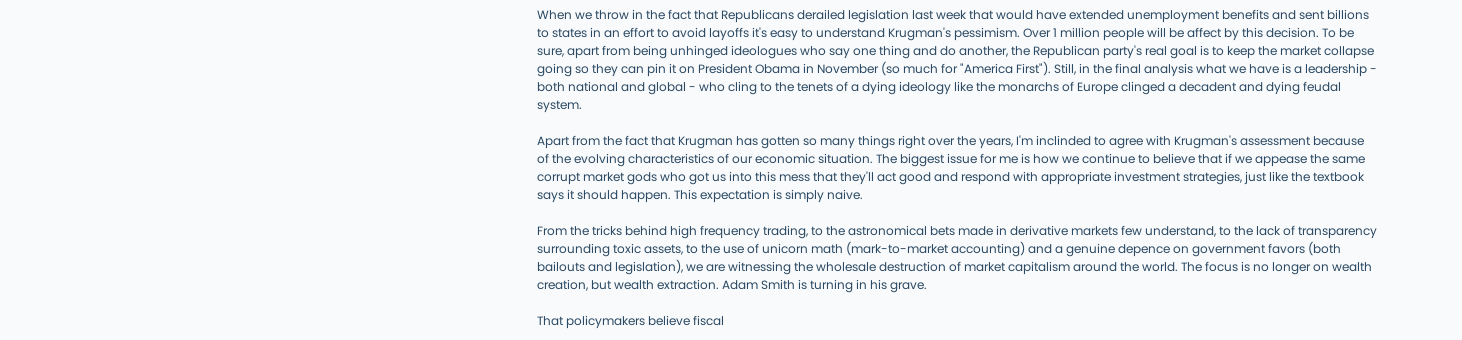When we throw in the fact that Republicans derailed legislation last week that would have extended unemployment benefits and sent billions to states in an effort to avoid layoffs it's easy to understand Krugman's pessimism. Over 1 million people will be affect by this decision. To be sure, apart from being unhinged ideologues who say one thing and do another, the Republican party's real goal is to keep the market collapse going so they can pin it on President Obama in November (so much for "America First"). Still, in the final analysis what we have is a leadership - both national and global - who cling to the tenets of a dying ideology like the monarchs of Europe clinged a decadent and dying feudal system.

Apart from the fact that Krugman has gotten so many things right over the years, I'm inclinded to agree with Krugman's assessment because of the evolving characteristics of our economic situation. The biggest issue for me is how we continue to believe that if we appease the same corrupt market gods who got us into this mess that they'll act good and respond with appropriate investment strategies, just like the textbook says it should happen. This expectation is simply naive.

From the tricks behind high frequency trading, to the astronomical bets made in derivative markets few understand, to the lack of transparency surrounding toxic assets, to the use of unicorn math (mark-to-market accounting) and a genuine depence on government favors (both bailouts and legislation), we are witnessing the wholesale destruction of market capitalism around the world. The focus is no longer on wealth creation, but wealth extraction. Adam Smith is turning in his grave.

That policymakers believe fiscal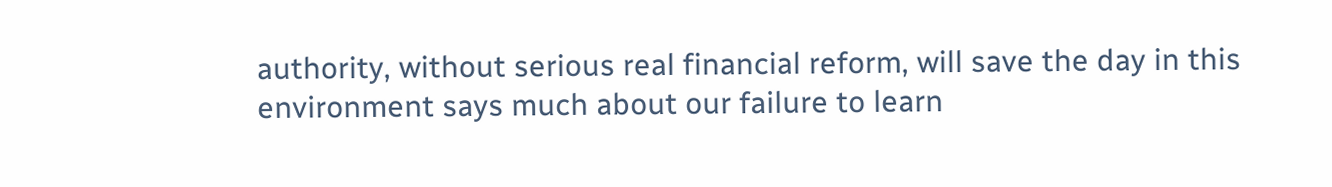authority, without serious real financial reform, will save the day in this environment says much about our failure to learn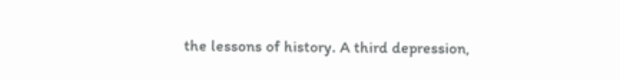the lessons of history. A third depression,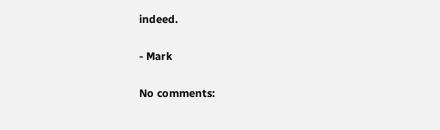indeed.

- Mark

No comments: